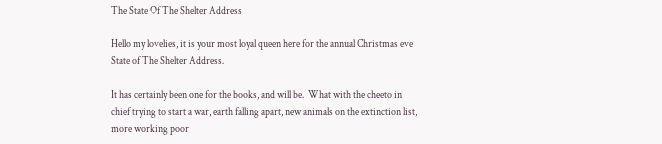The State Of The Shelter Address

Hello my lovelies, it is your most loyal queen here for the annual Christmas eve State of The Shelter Address.

It has certainly been one for the books, and will be.  What with the cheeto in chief trying to start a war, earth falling apart, new animals on the extinction list, more working poor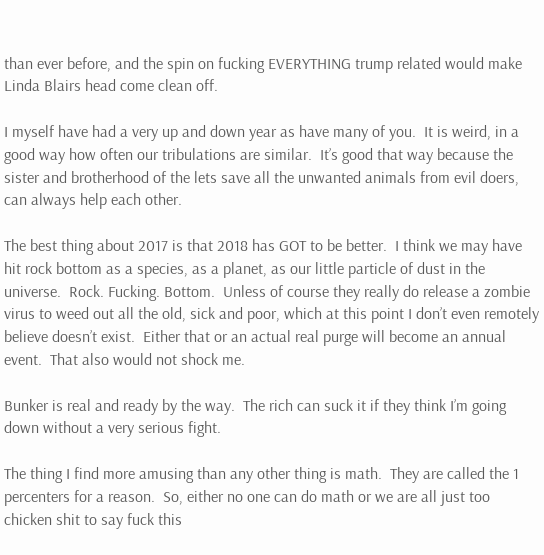than ever before, and the spin on fucking EVERYTHING trump related would make Linda Blairs head come clean off.

I myself have had a very up and down year as have many of you.  It is weird, in a good way how often our tribulations are similar.  It’s good that way because the sister and brotherhood of the lets save all the unwanted animals from evil doers, can always help each other.

The best thing about 2017 is that 2018 has GOT to be better.  I think we may have hit rock bottom as a species, as a planet, as our little particle of dust in the universe.  Rock. Fucking. Bottom.  Unless of course they really do release a zombie virus to weed out all the old, sick and poor, which at this point I don’t even remotely believe doesn’t exist.  Either that or an actual real purge will become an annual event.  That also would not shock me.

Bunker is real and ready by the way.  The rich can suck it if they think I’m going down without a very serious fight.

The thing I find more amusing than any other thing is math.  They are called the 1 percenters for a reason.  So, either no one can do math or we are all just too chicken shit to say fuck this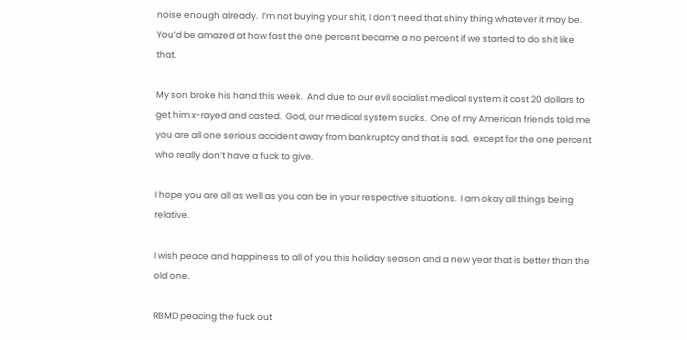noise enough already.  I’m not buying your shit, I don’t need that shiny thing whatever it may be.  You’d be amazed at how fast the one percent became a no percent if we started to do shit like that.

My son broke his hand this week.  And due to our evil socialist medical system it cost 20 dollars to get him x-rayed and casted.  God, our medical system sucks.  One of my American friends told me you are all one serious accident away from bankruptcy and that is sad.  except for the one percent who really don’t have a fuck to give.

I hope you are all as well as you can be in your respective situations.  I am okay all things being relative.

I wish peace and happiness to all of you this holiday season and a new year that is better than the old one.

RBMD peacing the fuck out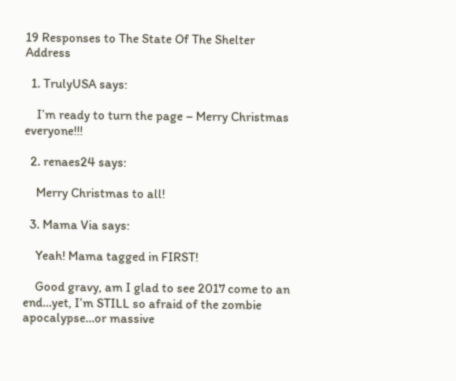19 Responses to The State Of The Shelter Address

  1. TrulyUSA says:

    I’m ready to turn the page – Merry Christmas everyone!!!

  2. renaes24 says:

    Merry Christmas to all!

  3. Mama Via says:

    Yeah! Mama tagged in FIRST!

    Good gravy, am I glad to see 2017 come to an end…yet, I’m STILL so afraid of the zombie apocalypse…or massive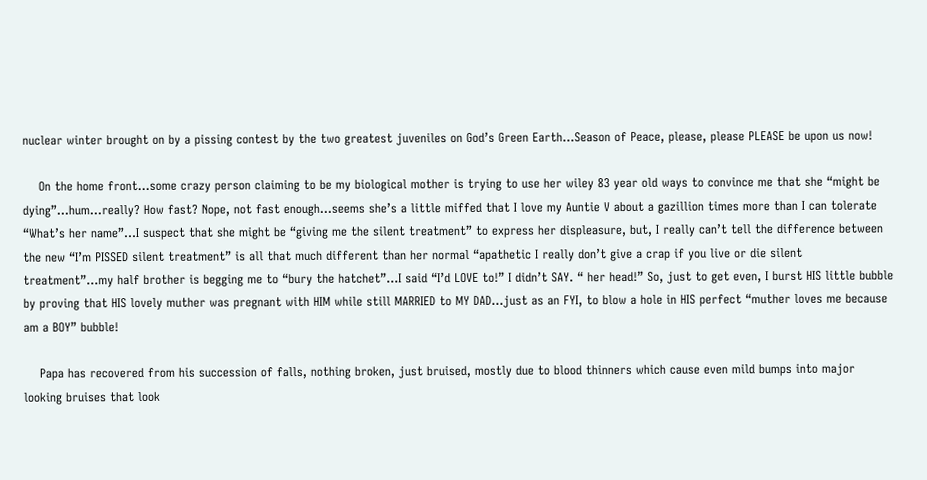nuclear winter brought on by a pissing contest by the two greatest juveniles on God’s Green Earth…Season of Peace, please, please PLEASE be upon us now!

    On the home front…some crazy person claiming to be my biological mother is trying to use her wiley 83 year old ways to convince me that she “might be dying”…hum…really? How fast? Nope, not fast enough…seems she’s a little miffed that I love my Auntie V about a gazillion times more than I can tolerate “What’s her name”…I suspect that she might be “giving me the silent treatment” to express her displeasure, but, I really can’t tell the difference between the new “I’m PISSED silent treatment” is all that much different than her normal “apathetic I really don’t give a crap if you live or die silent treatment”…my half brother is begging me to “bury the hatchet”…I said “I’d LOVE to!” I didn’t SAY. “ her head!” So, just to get even, I burst HIS little bubble by proving that HIS lovely muther was pregnant with HIM while still MARRIED to MY DAD…just as an FYI, to blow a hole in HIS perfect “muther loves me because am a BOY” bubble!

    Papa has recovered from his succession of falls, nothing broken, just bruised, mostly due to blood thinners which cause even mild bumps into major looking bruises that look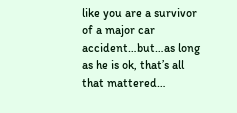like you are a survivor of a major car accident…but…as long as he is ok, that’s all that mattered…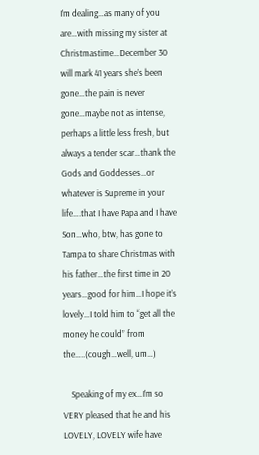I’m dealing…as many of you are…with missing my sister at Christmastime…December 30 will mark 41 years she’s been gone…the pain is never gone…maybe not as intense, perhaps a little less fresh, but always a tender scar…thank the Gods and Goddesses…or whatever is Supreme in your life….that I have Papa and I have Son…who, btw, has gone to Tampa to share Christmas with his father…the first time in 20 years…good for him…I hope it’s lovely…I told him to “get all the money he could” from the…..(cough…well, um…)

    Speaking of my ex…I’m so VERY pleased that he and his LOVELY, LOVELY wife have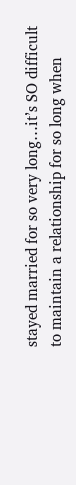stayed married for so very long…it’s SO difficult to maintain a relationship for so long when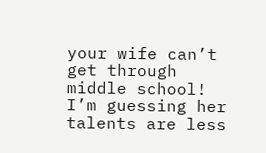your wife can’t get through middle school! I’m guessing her talents are less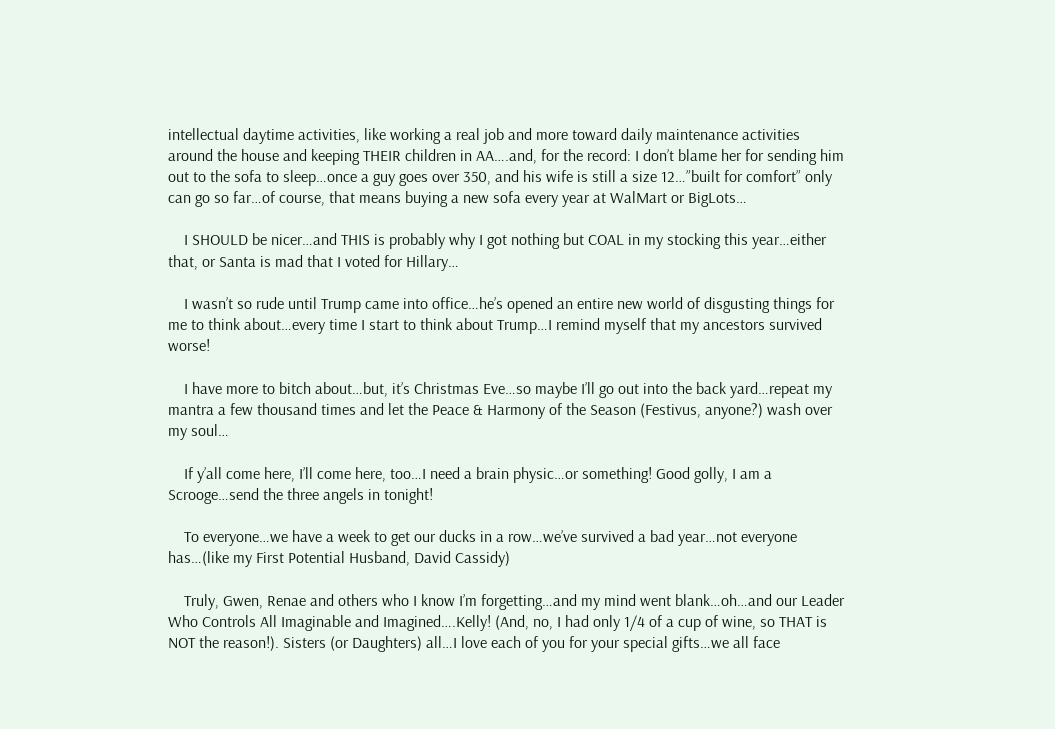intellectual daytime activities, like working a real job and more toward daily maintenance activities around the house and keeping THEIR children in AA….and, for the record: I don’t blame her for sending him out to the sofa to sleep…once a guy goes over 350, and his wife is still a size 12…”built for comfort” only can go so far…of course, that means buying a new sofa every year at WalMart or BigLots…

    I SHOULD be nicer…and THIS is probably why I got nothing but COAL in my stocking this year…either that, or Santa is mad that I voted for Hillary…

    I wasn’t so rude until Trump came into office…he’s opened an entire new world of disgusting things for me to think about…every time I start to think about Trump…I remind myself that my ancestors survived worse!

    I have more to bitch about…but, it’s Christmas Eve…so maybe I’ll go out into the back yard…repeat my mantra a few thousand times and let the Peace & Harmony of the Season (Festivus, anyone?) wash over my soul…

    If y’all come here, I’ll come here, too…I need a brain physic…or something! Good golly, I am a Scrooge…send the three angels in tonight!

    To everyone…we have a week to get our ducks in a row…we’ve survived a bad year…not everyone has…(like my First Potential Husband, David Cassidy)

    Truly, Gwen, Renae and others who I know I’m forgetting…and my mind went blank…oh…and our Leader Who Controls All Imaginable and Imagined….Kelly! (And, no, I had only 1/4 of a cup of wine, so THAT is NOT the reason!). Sisters (or Daughters) all…I love each of you for your special gifts…we all face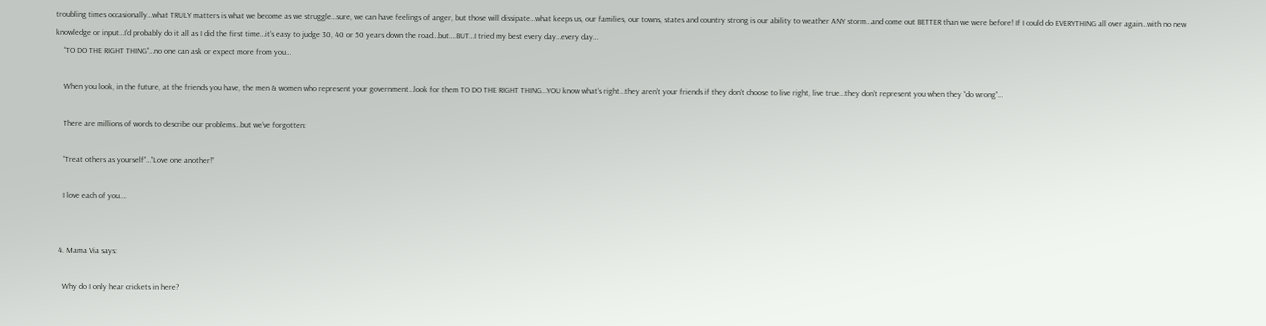troubling times occasionally…what TRULY matters is what we become as we struggle…sure, we can have feelings of anger, but those will dissipate…what keeps us, our families, our towns, states and country strong is our ability to weather ANY storm…and come out BETTER than we were before! If I could do EVERYTHING all over again…with no new knowledge or input…I’d probably do it all as I did the first time…it’s easy to judge 30, 40 or 50 years down the road…but….BUT…I tried my best every day…every day…
    “TO DO THE RIGHT THING”…no one can ask or expect more from you…

    When you look, in the future, at the friends you have, the men & women who represent your government…look for them TO DO THE RIGHT THING…YOU know what’s right…they aren’t your friends if they don’t choose to live right, live true…they don’t represent you when they “do wrong”…

    There are millions of words to describe our problems…but we’ve forgotten:

    “Treat others as yourself”…”Love one another!”

    I love each of you….


  4. Mama Via says:

    Why do I only hear crickets in here?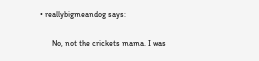• reallybigmeandog says:

      No, not the crickets mama. I was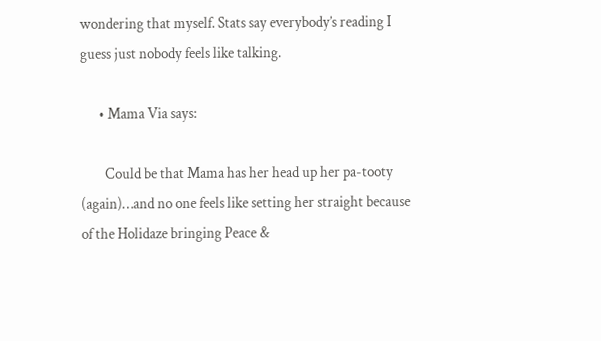wondering that myself. Stats say everybody’s reading I guess just nobody feels like talking.

      • Mama Via says:

        Could be that Mama has her head up her pa-tooty (again)…and no one feels like setting her straight because of the Holidaze bringing Peace &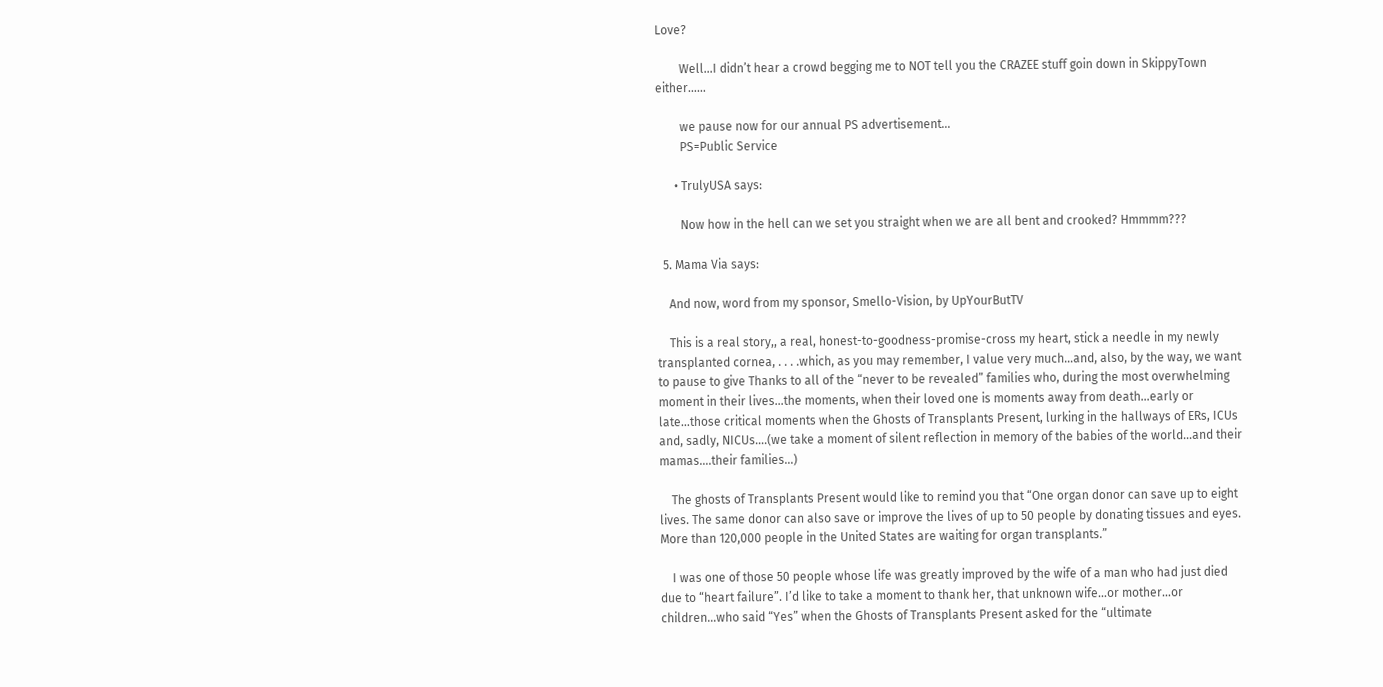Love?

        Well…I didn’t hear a crowd begging me to NOT tell you the CRAZEE stuff goin down in SkippyTown either……

        we pause now for our annual PS advertisement…
        PS=Public Service

      • TrulyUSA says:

        Now how in the hell can we set you straight when we are all bent and crooked? Hmmmm???

  5. Mama Via says:

    And now, word from my sponsor, Smello-Vision, by UpYourButTV

    This is a real story,, a real, honest-to-goodness-promise-cross my heart, stick a needle in my newly transplanted cornea, . . . .which, as you may remember, I value very much…and, also, by the way, we want to pause to give Thanks to all of the “never to be revealed” families who, during the most overwhelming moment in their lives…the moments, when their loved one is moments away from death…early or late…those critical moments when the Ghosts of Transplants Present, lurking in the hallways of ERs, ICUs and, sadly, NICUs….(we take a moment of silent reflection in memory of the babies of the world…and their mamas….their families…)

    The ghosts of Transplants Present would like to remind you that “One organ donor can save up to eight lives. The same donor can also save or improve the lives of up to 50 people by donating tissues and eyes. More than 120,000 people in the United States are waiting for organ transplants.”

    I was one of those 50 people whose life was greatly improved by the wife of a man who had just died due to “heart failure”. I’d like to take a moment to thank her, that unknown wife…or mother…or children…who said “Yes” when the Ghosts of Transplants Present asked for the “ultimate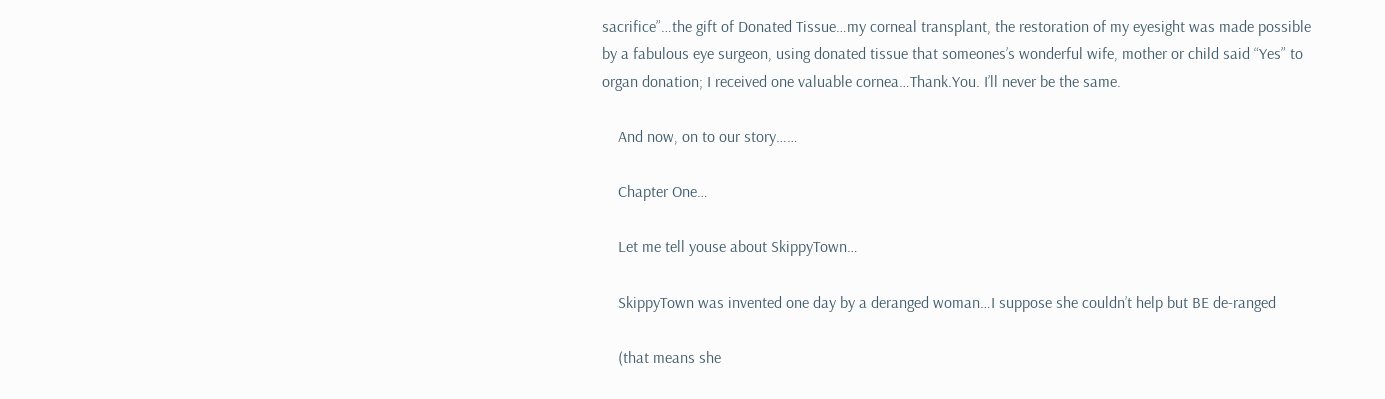sacrifice”…the gift of Donated Tissue…my corneal transplant, the restoration of my eyesight was made possible by a fabulous eye surgeon, using donated tissue that someones’s wonderful wife, mother or child said “Yes” to organ donation; I received one valuable cornea…Thank.You. I’ll never be the same.

    And now, on to our story……

    Chapter One…

    Let me tell youse about SkippyTown…

    SkippyTown was invented one day by a deranged woman…I suppose she couldn’t help but BE de-ranged

    (that means she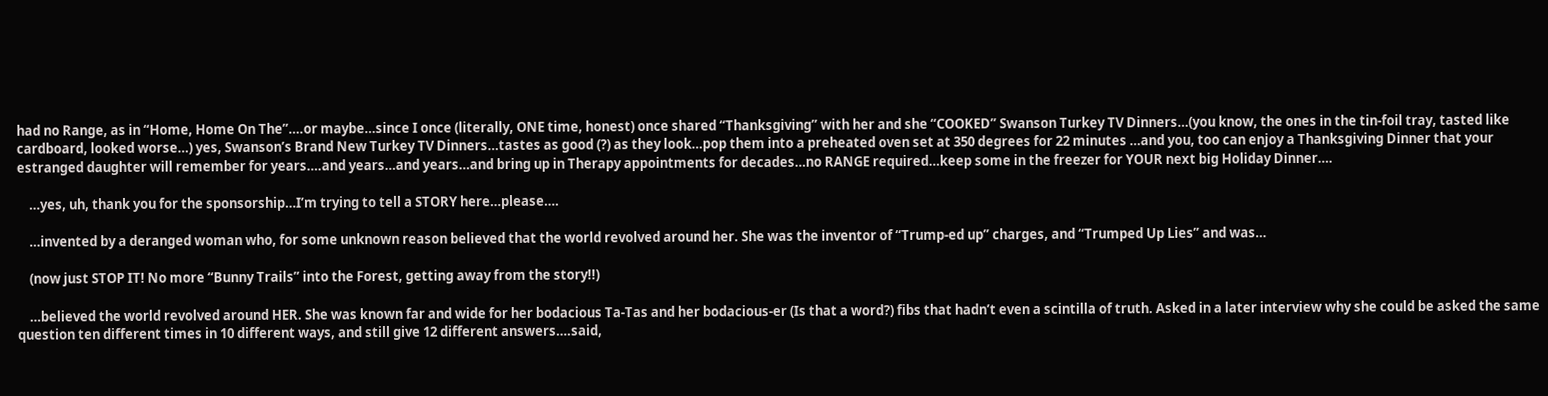had no Range, as in “Home, Home On The”….or maybe…since I once (literally, ONE time, honest) once shared “Thanksgiving” with her and she “COOKED” Swanson Turkey TV Dinners…(you know, the ones in the tin-foil tray, tasted like cardboard, looked worse…) yes, Swanson’s Brand New Turkey TV Dinners…tastes as good (?) as they look…pop them into a preheated oven set at 350 degrees for 22 minutes …and you, too can enjoy a Thanksgiving Dinner that your estranged daughter will remember for years….and years…and years…and bring up in Therapy appointments for decades…no RANGE required…keep some in the freezer for YOUR next big Holiday Dinner….

    …yes, uh, thank you for the sponsorship…I’m trying to tell a STORY here…please….

    …invented by a deranged woman who, for some unknown reason believed that the world revolved around her. She was the inventor of “Trump-ed up” charges, and “Trumped Up Lies” and was…

    (now just STOP IT! No more “Bunny Trails” into the Forest, getting away from the story!!)

    …believed the world revolved around HER. She was known far and wide for her bodacious Ta-Tas and her bodacious-er (Is that a word?) fibs that hadn’t even a scintilla of truth. Asked in a later interview why she could be asked the same question ten different times in 10 different ways, and still give 12 different answers….said,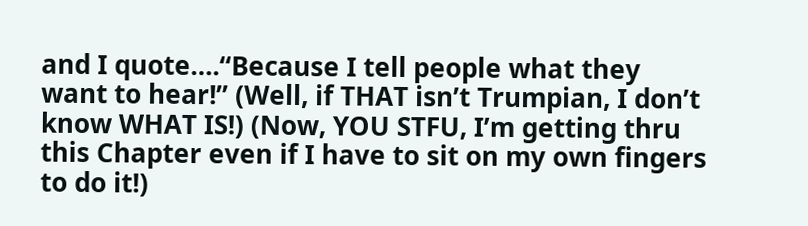and I quote….“Because I tell people what they want to hear!” (Well, if THAT isn’t Trumpian, I don’t know WHAT IS!) (Now, YOU STFU, I’m getting thru this Chapter even if I have to sit on my own fingers to do it!)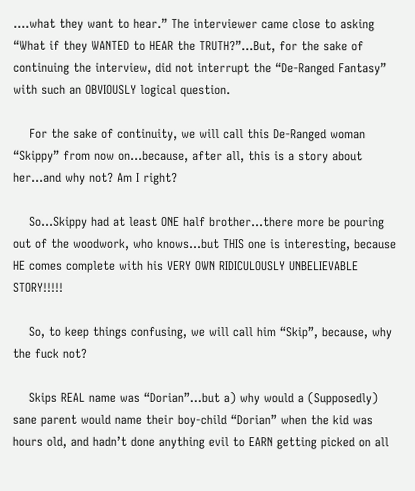….what they want to hear.” The interviewer came close to asking “What if they WANTED to HEAR the TRUTH?”…But, for the sake of continuing the interview, did not interrupt the “De-Ranged Fantasy” with such an OBVIOUSLY logical question.

    For the sake of continuity, we will call this De-Ranged woman “Skippy” from now on…because, after all, this is a story about her…and why not? Am I right?

    So…Skippy had at least ONE half brother…there more be pouring out of the woodwork, who knows…but THIS one is interesting, because HE comes complete with his VERY OWN RIDICULOUSLY UNBELIEVABLE STORY!!!!!

    So, to keep things confusing, we will call him “Skip”, because, why the fuck not?

    Skips REAL name was “Dorian”…but a) why would a (Supposedly) sane parent would name their boy-child “Dorian” when the kid was hours old, and hadn’t done anything evil to EARN getting picked on all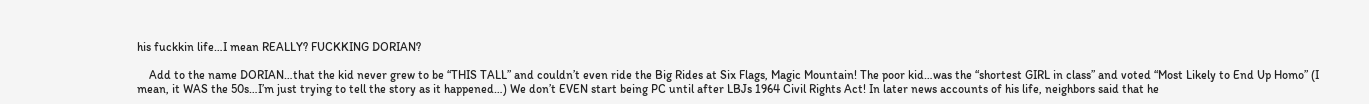his fuckkin life…I mean REALLY? FUCKKING DORIAN?

    Add to the name DORIAN…that the kid never grew to be “THIS TALL” and couldn’t even ride the Big Rides at Six Flags, Magic Mountain! The poor kid…was the “shortest GIRL in class” and voted “Most Likely to End Up Homo” (I mean, it WAS the 50s…I’m just trying to tell the story as it happened…) We don’t EVEN start being PC until after LBJs 1964 Civil Rights Act! In later news accounts of his life, neighbors said that he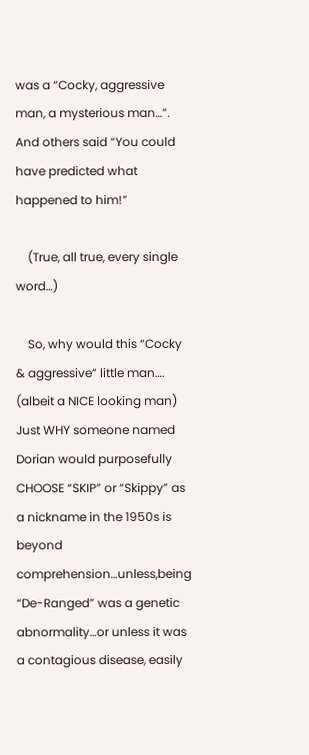was a “Cocky, aggressive man, a mysterious man…”. And others said “You could have predicted what happened to him!”

    (True, all true, every single word…)

    So, why would this “Cocky & aggressive” little man…. (albeit a NICE looking man) Just WHY someone named Dorian would purposefully CHOOSE “SKIP” or “Skippy” as a nickname in the 1950s is beyond comprehension…unless,being “De-Ranged” was a genetic abnormality…or unless it was a contagious disease, easily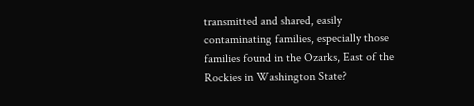transmitted and shared, easily contaminating families, especially those families found in the Ozarks, East of the Rockies in Washington State?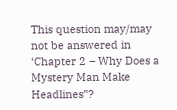This question may/may not be answered in ‘Chapter 2 – Why Does a Mystery Man Make Headlines”?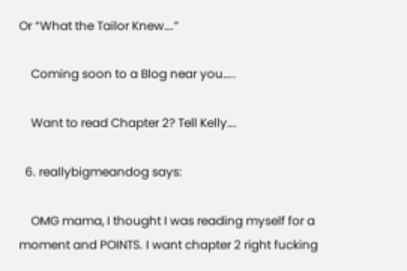Or “What the Tailor Knew….”

    Coming soon to a Blog near you…..

    Want to read Chapter 2? Tell Kelly….

  6. reallybigmeandog says:

    OMG mama, I thought I was reading myself for a moment and POINTS. I want chapter 2 right fucking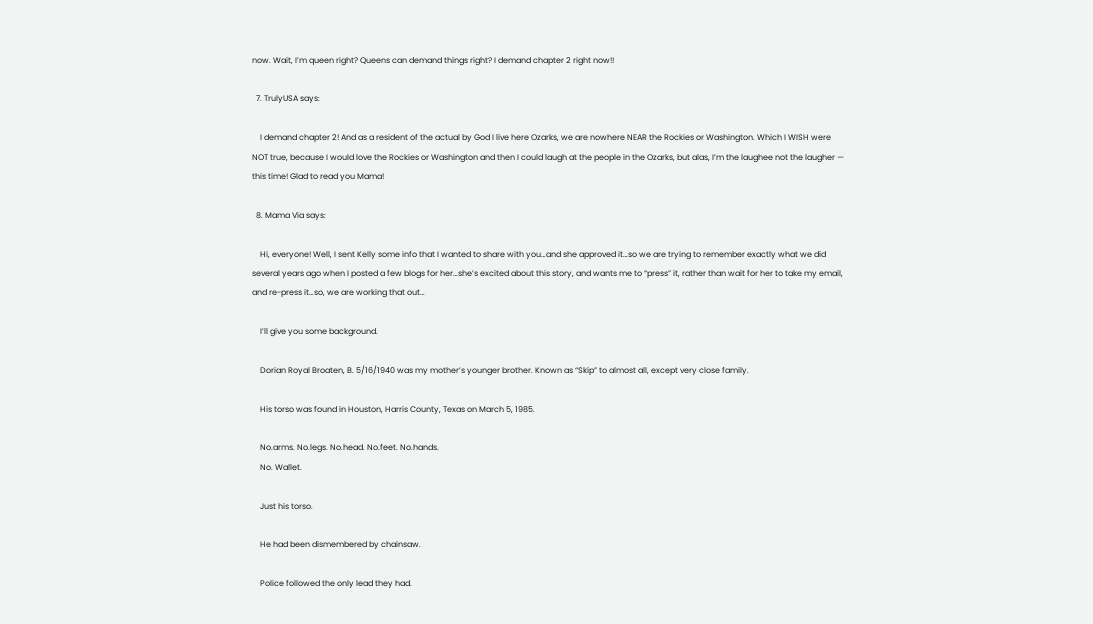now. Wait, I’m queen right? Queens can demand things right? I demand chapter 2 right now!!

  7. TrulyUSA says:

    I demand chapter 2! And as a resident of the actual by God I live here Ozarks, we are nowhere NEAR the Rockies or Washington. Which I WISH were NOT true, because I would love the Rockies or Washington and then I could laugh at the people in the Ozarks, but alas, I’m the laughee not the laugher — this time! Glad to read you Mama!

  8. Mama Via says:

    Hi, everyone! Well, I sent Kelly some info that I wanted to share with you…and she approved it…so we are trying to remember exactly what we did several years ago when I posted a few blogs for her…she’s excited about this story, and wants me to “press” it, rather than wait for her to take my email, and re-press it…so, we are working that out…

    I’ll give you some background.

    Dorian Royal Broaten, B. 5/16/1940 was my mother’s younger brother. Known as “Skip” to almost all, except very close family.

    His torso was found in Houston, Harris County, Texas on March 5, 1985.

    No.arms. No.legs. No.head. No.feet. No.hands.
    No. Wallet.

    Just his torso.

    He had been dismembered by chainsaw.

    Police followed the only lead they had.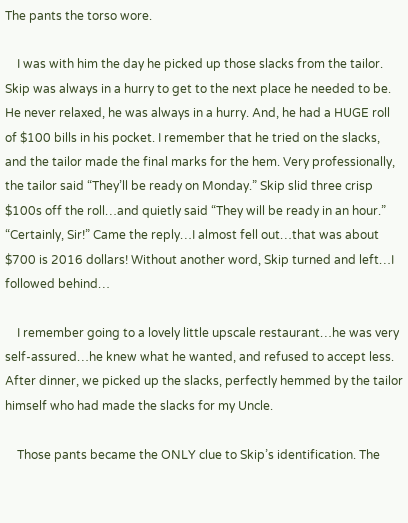The pants the torso wore.

    I was with him the day he picked up those slacks from the tailor. Skip was always in a hurry to get to the next place he needed to be. He never relaxed, he was always in a hurry. And, he had a HUGE roll of $100 bills in his pocket. I remember that he tried on the slacks, and the tailor made the final marks for the hem. Very professionally, the tailor said “They’ll be ready on Monday.” Skip slid three crisp $100s off the roll…and quietly said “They will be ready in an hour.” “Certainly, Sir!” Came the reply…I almost fell out…that was about $700 is 2016 dollars! Without another word, Skip turned and left…I followed behind…

    I remember going to a lovely little upscale restaurant…he was very self-assured…he knew what he wanted, and refused to accept less. After dinner, we picked up the slacks, perfectly hemmed by the tailor himself who had made the slacks for my Uncle.

    Those pants became the ONLY clue to Skip’s identification. The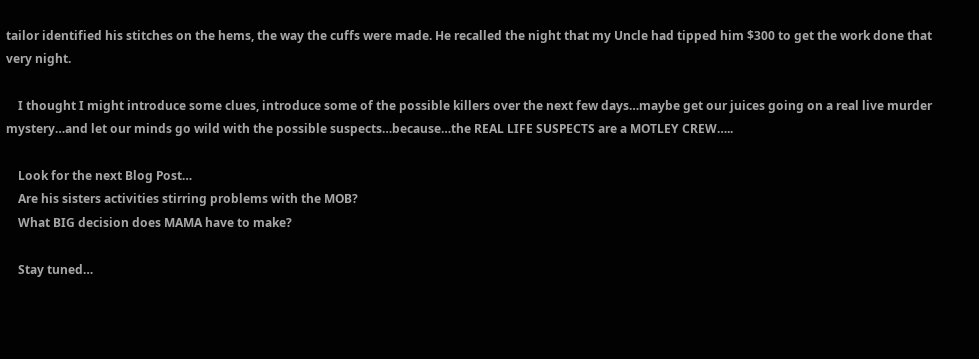tailor identified his stitches on the hems, the way the cuffs were made. He recalled the night that my Uncle had tipped him $300 to get the work done that very night.

    I thought I might introduce some clues, introduce some of the possible killers over the next few days…maybe get our juices going on a real live murder mystery…and let our minds go wild with the possible suspects…because…the REAL LIFE SUSPECTS are a MOTLEY CREW…..

    Look for the next Blog Post…
    Are his sisters activities stirring problems with the MOB?
    What BIG decision does MAMA have to make?

    Stay tuned…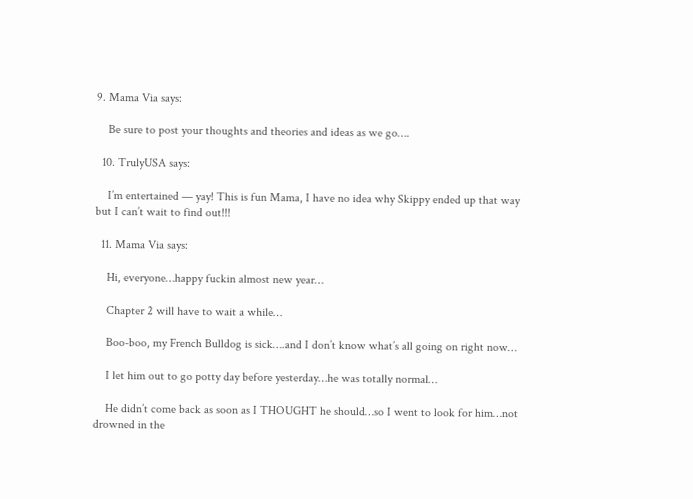9. Mama Via says:

    Be sure to post your thoughts and theories and ideas as we go….

  10. TrulyUSA says:

    I’m entertained — yay! This is fun Mama, I have no idea why Skippy ended up that way but I can’t wait to find out!!!

  11. Mama Via says:

    Hi, everyone…happy fuckin almost new year…

    Chapter 2 will have to wait a while…

    Boo-boo, my French Bulldog is sick….and I don’t know what’s all going on right now…

    I let him out to go potty day before yesterday…he was totally normal…

    He didn’t come back as soon as I THOUGHT he should…so I went to look for him…not drowned in the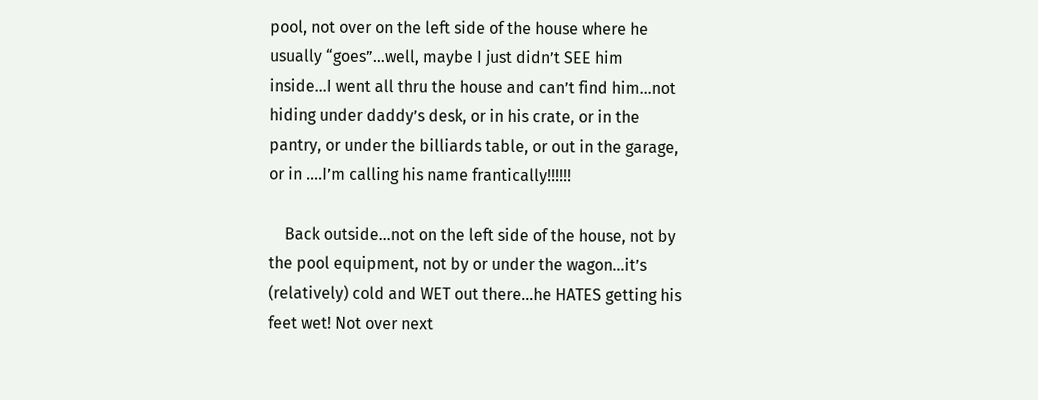pool, not over on the left side of the house where he usually “goes”…well, maybe I just didn’t SEE him inside…I went all thru the house and can’t find him…not hiding under daddy’s desk, or in his crate, or in the pantry, or under the billiards table, or out in the garage, or in ….I’m calling his name frantically!!!!!!

    Back outside…not on the left side of the house, not by the pool equipment, not by or under the wagon…it’s (relatively) cold and WET out there…he HATES getting his feet wet! Not over next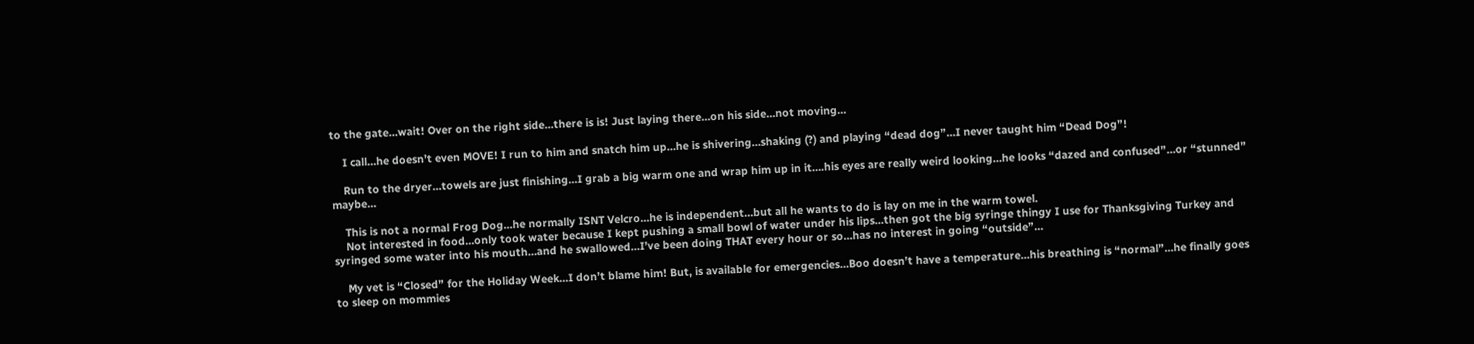to the gate…wait! Over on the right side…there is is! Just laying there…on his side…not moving…

    I call…he doesn’t even MOVE! I run to him and snatch him up…he is shivering…shaking (?) and playing “dead dog”…I never taught him “Dead Dog”!

    Run to the dryer…towels are just finishing…I grab a big warm one and wrap him up in it….his eyes are really weird looking…he looks “dazed and confused”…or “stunned” maybe…

    This is not a normal Frog Dog…he normally ISNT Velcro…he is independent…but all he wants to do is lay on me in the warm towel.
    Not interested in food…only took water because I kept pushing a small bowl of water under his lips…then got the big syringe thingy I use for Thanksgiving Turkey and syringed some water into his mouth…and he swallowed…I’ve been doing THAT every hour or so…has no interest in going “outside”…

    My vet is “Closed” for the Holiday Week…I don’t blame him! But, is available for emergencies…Boo doesn’t have a temperature…his breathing is “normal”…he finally goes to sleep on mommies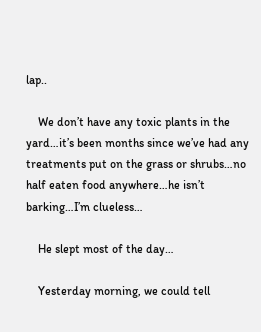lap..

    We don’t have any toxic plants in the yard…it’s been months since we’ve had any treatments put on the grass or shrubs…no half eaten food anywhere…he isn’t barking…I’m clueless…

    He slept most of the day…

    Yesterday morning, we could tell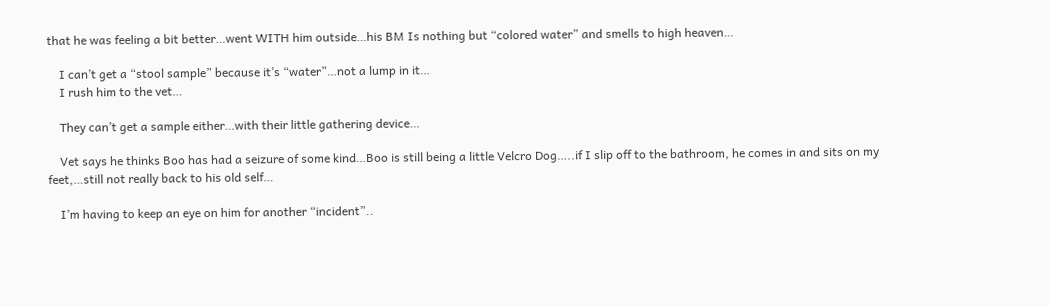that he was feeling a bit better…went WITH him outside…his BM Is nothing but “colored water” and smells to high heaven…

    I can’t get a “stool sample” because it’s “water”…not a lump in it…
    I rush him to the vet…

    They can’t get a sample either…with their little gathering device…

    Vet says he thinks Boo has had a seizure of some kind…Boo is still being a little Velcro Dog…..if I slip off to the bathroom, he comes in and sits on my feet,…still not really back to his old self…

    I’m having to keep an eye on him for another “incident”..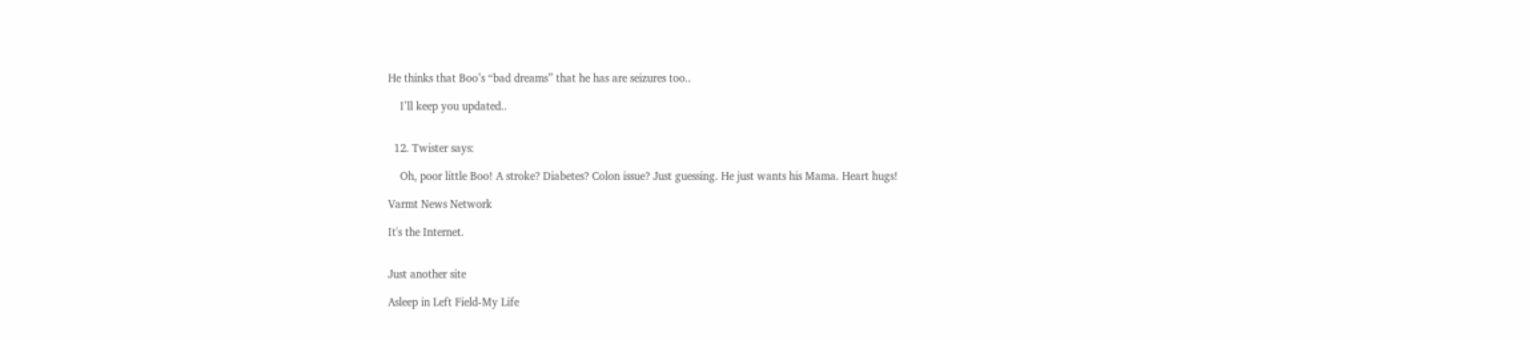He thinks that Boo’s “bad dreams” that he has are seizures too..

    I’ll keep you updated..


  12. Twister says:

    Oh, poor little Boo! A stroke? Diabetes? Colon issue? Just guessing. He just wants his Mama. Heart hugs!

Varmt News Network

It's the Internet.


Just another site

Asleep in Left Field-My Life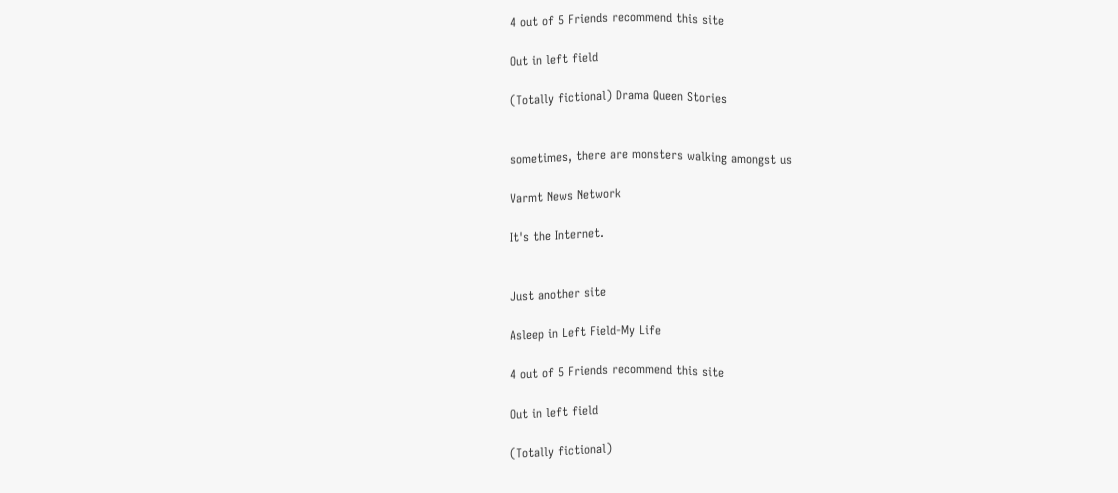4 out of 5 Friends recommend this site

Out in left field

(Totally fictional) Drama Queen Stories


sometimes, there are monsters walking amongst us

Varmt News Network

It's the Internet.


Just another site

Asleep in Left Field-My Life

4 out of 5 Friends recommend this site

Out in left field

(Totally fictional)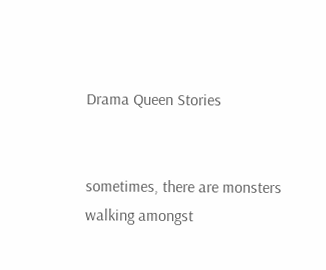Drama Queen Stories


sometimes, there are monsters walking amongst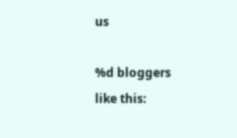us

%d bloggers like this: